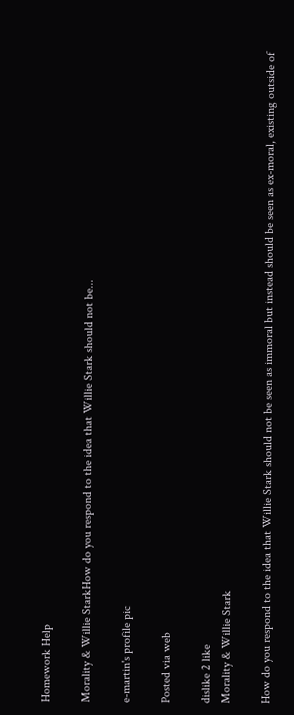Homework Help

Morality & Willie StarkHow do you respond to the idea that Willie Stark should not be...

e-martin's profile pic

Posted via web

dislike 2 like
Morality & Willie Stark

How do you respond to the idea that Willie Stark should not be seen as immoral but instead should be seen as ex-moral, existing outside of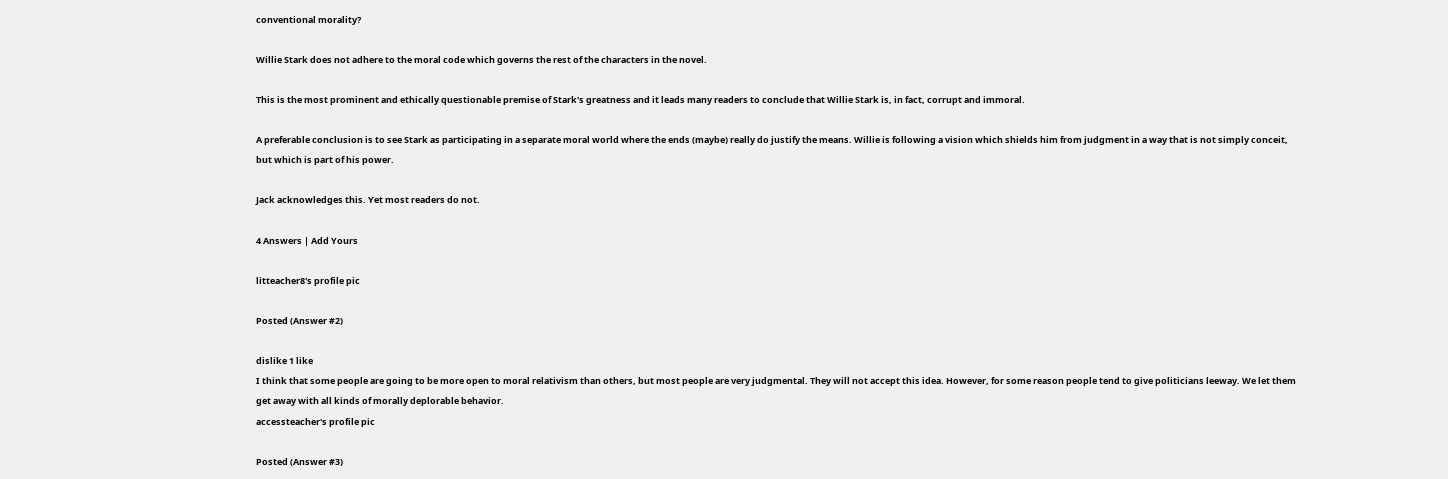conventional morality?

Willie Stark does not adhere to the moral code which governs the rest of the characters in the novel.

This is the most prominent and ethically questionable premise of Stark's greatness and it leads many readers to conclude that Willie Stark is, in fact, corrupt and immoral.

A preferable conclusion is to see Stark as participating in a separate moral world where the ends (maybe) really do justify the means. Willie is following a vision which shields him from judgment in a way that is not simply conceit, but which is part of his power.

Jack acknowledges this. Yet most readers do not.

4 Answers | Add Yours

litteacher8's profile pic

Posted (Answer #2)

dislike 1 like
I think that some people are going to be more open to moral relativism than others, but most people are very judgmental. They will not accept this idea. However, for some reason people tend to give politicians leeway. We let them get away with all kinds of morally deplorable behavior.
accessteacher's profile pic

Posted (Answer #3)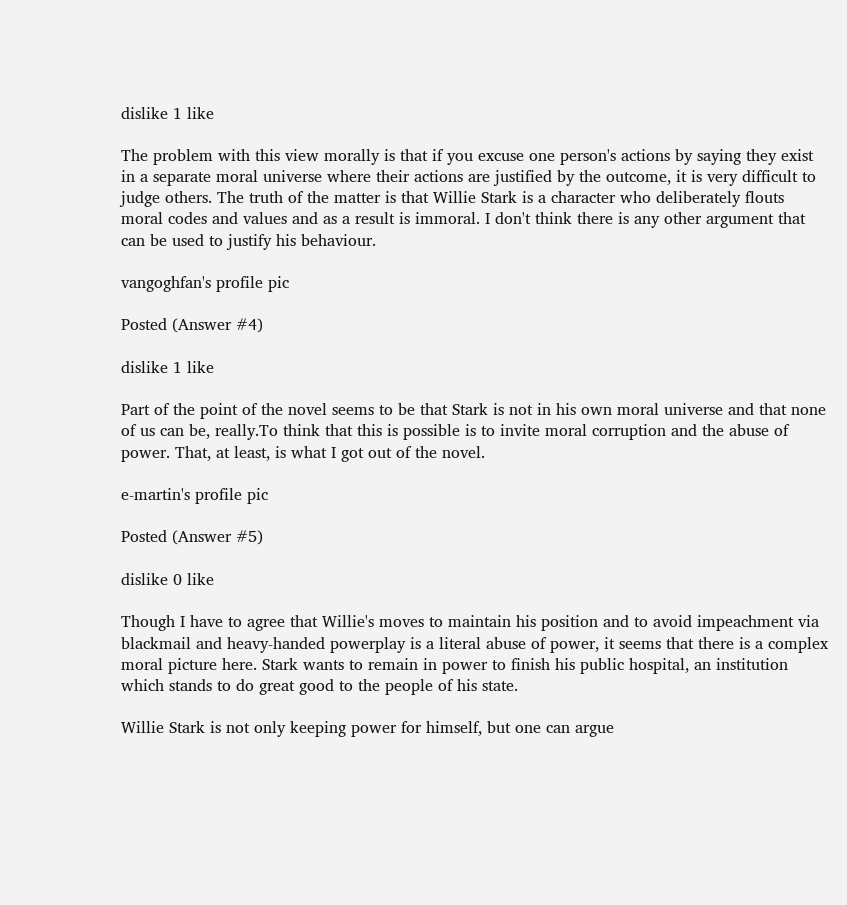dislike 1 like

The problem with this view morally is that if you excuse one person's actions by saying they exist in a separate moral universe where their actions are justified by the outcome, it is very difficult to judge others. The truth of the matter is that Willie Stark is a character who deliberately flouts moral codes and values and as a result is immoral. I don't think there is any other argument that can be used to justify his behaviour.

vangoghfan's profile pic

Posted (Answer #4)

dislike 1 like

Part of the point of the novel seems to be that Stark is not in his own moral universe and that none of us can be, really.To think that this is possible is to invite moral corruption and the abuse of power. That, at least, is what I got out of the novel.

e-martin's profile pic

Posted (Answer #5)

dislike 0 like

Though I have to agree that Willie's moves to maintain his position and to avoid impeachment via blackmail and heavy-handed powerplay is a literal abuse of power, it seems that there is a complex moral picture here. Stark wants to remain in power to finish his public hospital, an institution which stands to do great good to the people of his state.

Willie Stark is not only keeping power for himself, but one can argue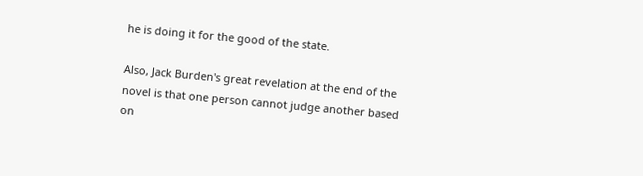he is doing it for the good of the state.

Also, Jack Burden's great revelation at the end of the novel is that one person cannot judge another based on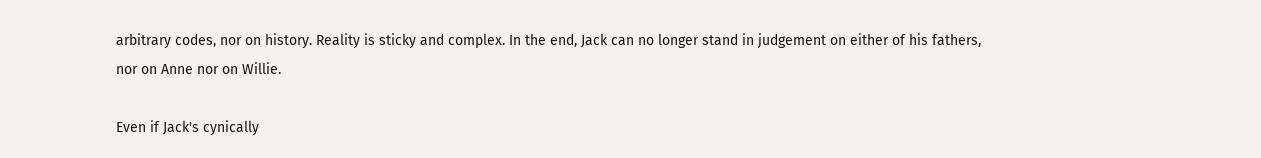arbitrary codes, nor on history. Reality is sticky and complex. In the end, Jack can no longer stand in judgement on either of his fathers, nor on Anne nor on Willie.

Even if Jack's cynically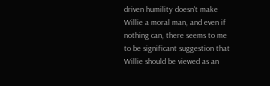driven humility doesn't make Willie a moral man, and even if nothing can, there seems to me to be significant suggestion that Willie should be viewed as an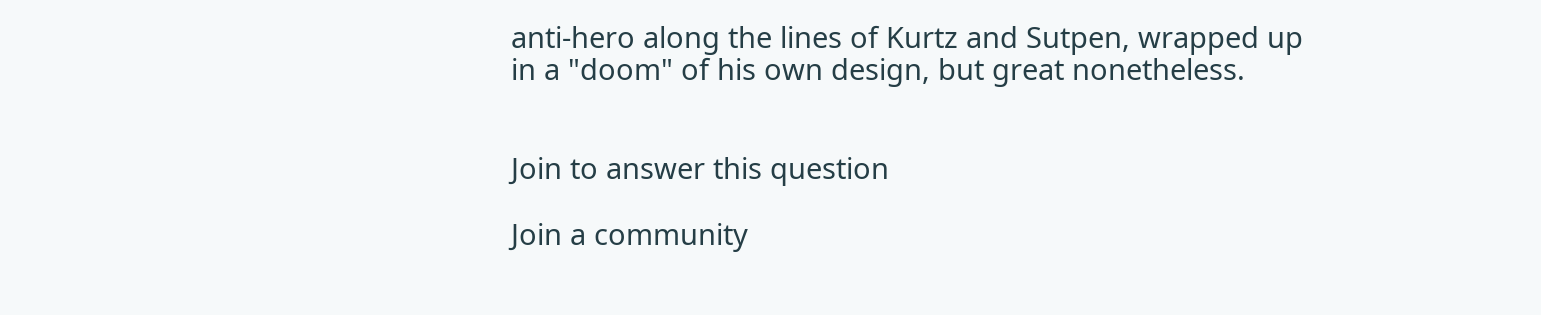anti-hero along the lines of Kurtz and Sutpen, wrapped up in a "doom" of his own design, but great nonetheless.


Join to answer this question

Join a community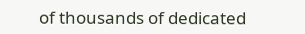of thousands of dedicated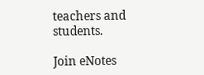teachers and students.

Join eNotes